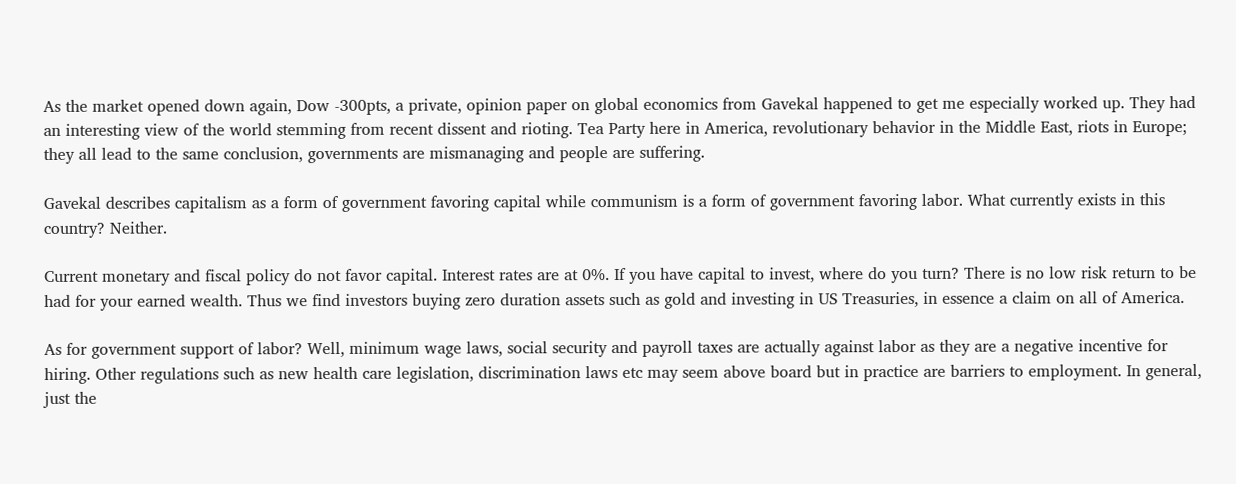As the market opened down again, Dow -300pts, a private, opinion paper on global economics from Gavekal happened to get me especially worked up. They had an interesting view of the world stemming from recent dissent and rioting. Tea Party here in America, revolutionary behavior in the Middle East, riots in Europe; they all lead to the same conclusion, governments are mismanaging and people are suffering.

Gavekal describes capitalism as a form of government favoring capital while communism is a form of government favoring labor. What currently exists in this country? Neither.

Current monetary and fiscal policy do not favor capital. Interest rates are at 0%. If you have capital to invest, where do you turn? There is no low risk return to be had for your earned wealth. Thus we find investors buying zero duration assets such as gold and investing in US Treasuries, in essence a claim on all of America.

As for government support of labor? Well, minimum wage laws, social security and payroll taxes are actually against labor as they are a negative incentive for hiring. Other regulations such as new health care legislation, discrimination laws etc may seem above board but in practice are barriers to employment. In general, just the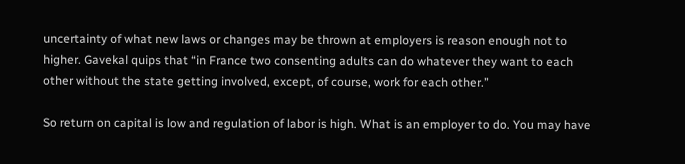uncertainty of what new laws or changes may be thrown at employers is reason enough not to higher. Gavekal quips that “in France two consenting adults can do whatever they want to each other without the state getting involved, except, of course, work for each other.”

So return on capital is low and regulation of labor is high. What is an employer to do. You may have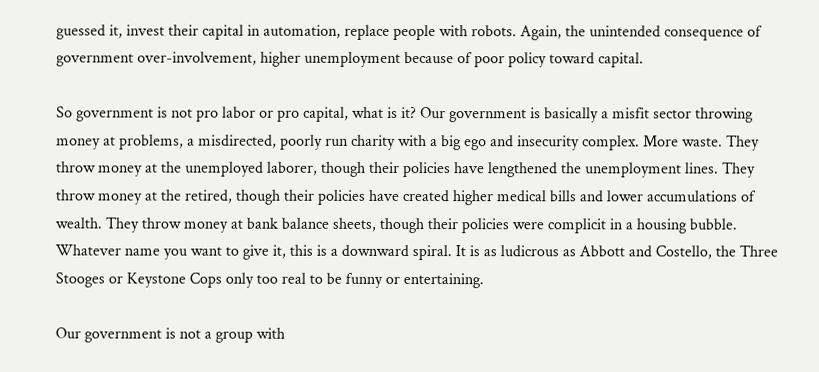guessed it, invest their capital in automation, replace people with robots. Again, the unintended consequence of government over-involvement, higher unemployment because of poor policy toward capital.

So government is not pro labor or pro capital, what is it? Our government is basically a misfit sector throwing money at problems, a misdirected, poorly run charity with a big ego and insecurity complex. More waste. They throw money at the unemployed laborer, though their policies have lengthened the unemployment lines. They throw money at the retired, though their policies have created higher medical bills and lower accumulations of wealth. They throw money at bank balance sheets, though their policies were complicit in a housing bubble. Whatever name you want to give it, this is a downward spiral. It is as ludicrous as Abbott and Costello, the Three Stooges or Keystone Cops only too real to be funny or entertaining.

Our government is not a group with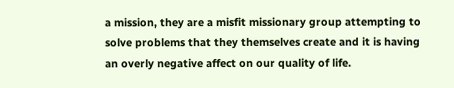a mission, they are a misfit missionary group attempting to solve problems that they themselves create and it is having an overly negative affect on our quality of life.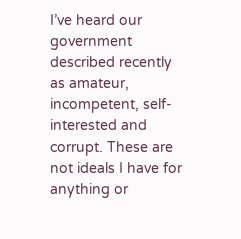I’ve heard our government described recently as amateur, incompetent, self-interested and corrupt. These are not ideals I have for anything or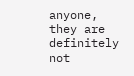anyone, they are definitely not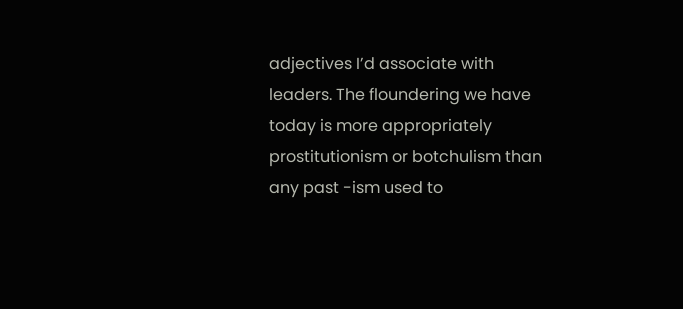adjectives I’d associate with leaders. The floundering we have today is more appropriately prostitutionism or botchulism than any past -ism used to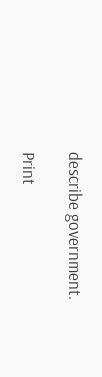describe government.

Print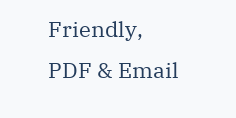Friendly, PDF & Email